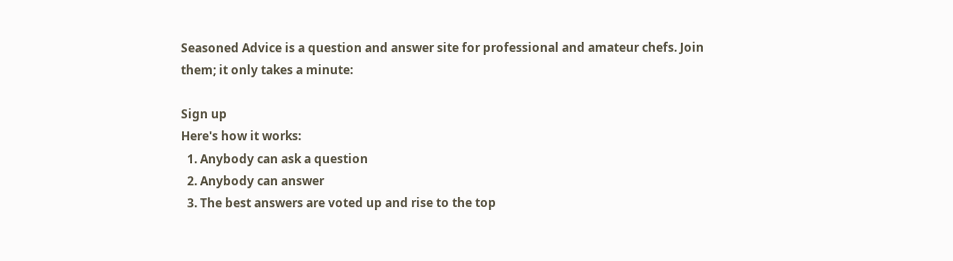Seasoned Advice is a question and answer site for professional and amateur chefs. Join them; it only takes a minute:

Sign up
Here's how it works:
  1. Anybody can ask a question
  2. Anybody can answer
  3. The best answers are voted up and rise to the top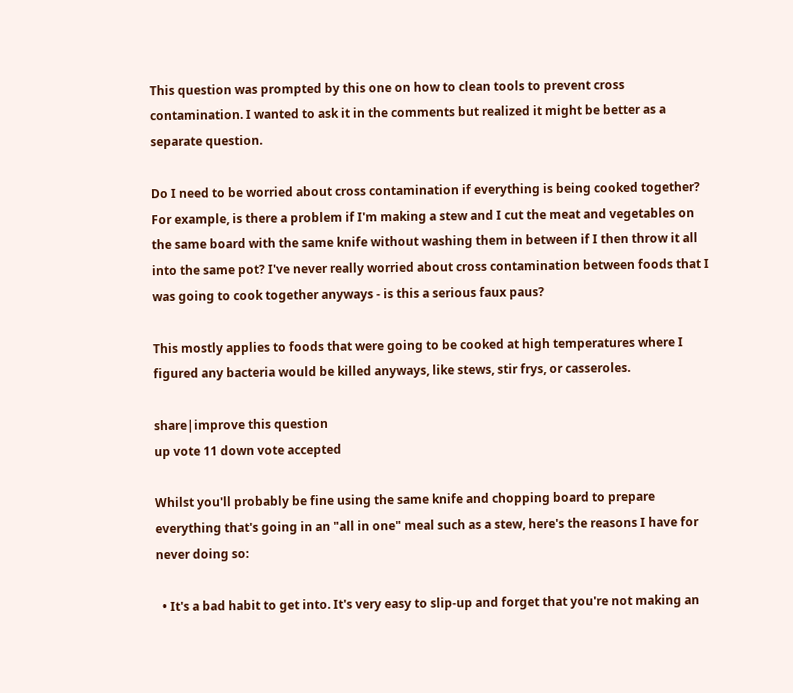This question was prompted by this one on how to clean tools to prevent cross contamination. I wanted to ask it in the comments but realized it might be better as a separate question.

Do I need to be worried about cross contamination if everything is being cooked together? For example, is there a problem if I'm making a stew and I cut the meat and vegetables on the same board with the same knife without washing them in between if I then throw it all into the same pot? I've never really worried about cross contamination between foods that I was going to cook together anyways - is this a serious faux paus?

This mostly applies to foods that were going to be cooked at high temperatures where I figured any bacteria would be killed anyways, like stews, stir frys, or casseroles.

share|improve this question
up vote 11 down vote accepted

Whilst you'll probably be fine using the same knife and chopping board to prepare everything that's going in an "all in one" meal such as a stew, here's the reasons I have for never doing so:

  • It's a bad habit to get into. It's very easy to slip-up and forget that you're not making an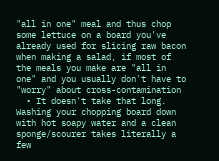"all in one" meal and thus chop some lettuce on a board you've already used for slicing raw bacon when making a salad, if most of the meals you make are "all in one" and you usually don't have to "worry" about cross-contamination
  • It doesn't take that long. Washing your chopping board down with hot soapy water and a clean sponge/scourer takes literally a few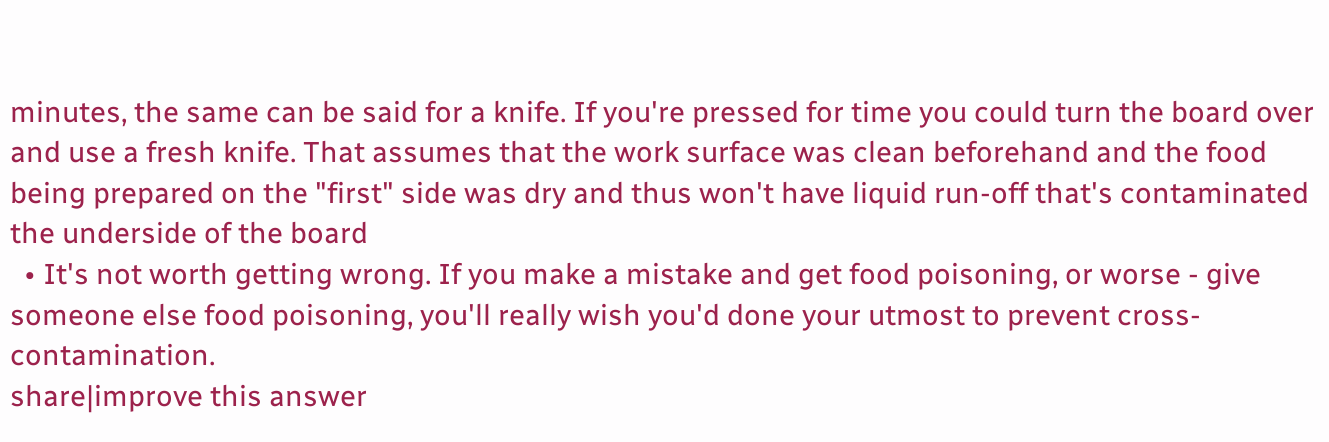minutes, the same can be said for a knife. If you're pressed for time you could turn the board over and use a fresh knife. That assumes that the work surface was clean beforehand and the food being prepared on the "first" side was dry and thus won't have liquid run-off that's contaminated the underside of the board
  • It's not worth getting wrong. If you make a mistake and get food poisoning, or worse - give someone else food poisoning, you'll really wish you'd done your utmost to prevent cross-contamination.
share|improve this answer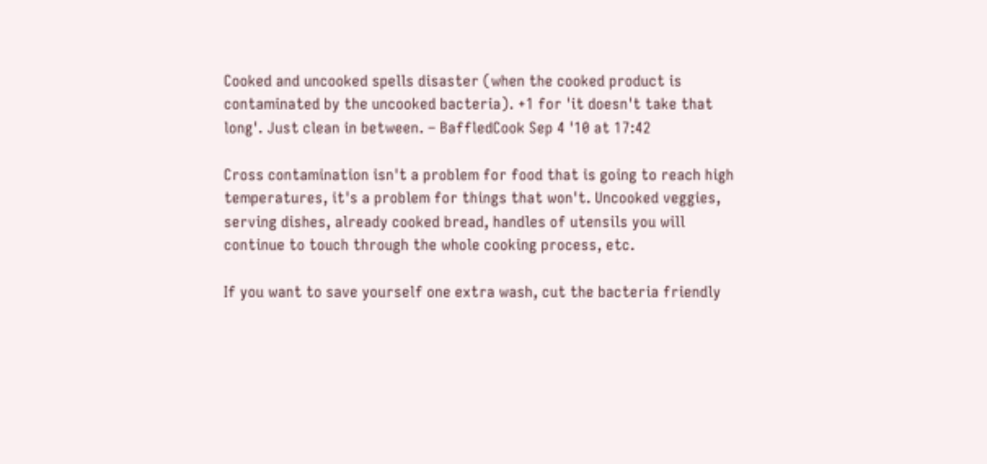Cooked and uncooked spells disaster (when the cooked product is contaminated by the uncooked bacteria). +1 for 'it doesn't take that long'. Just clean in between. – BaffledCook Sep 4 '10 at 17:42

Cross contamination isn't a problem for food that is going to reach high temperatures, it's a problem for things that won't. Uncooked veggies, serving dishes, already cooked bread, handles of utensils you will continue to touch through the whole cooking process, etc.

If you want to save yourself one extra wash, cut the bacteria friendly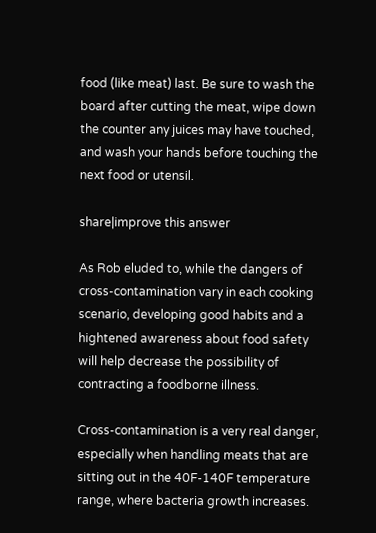food (like meat) last. Be sure to wash the board after cutting the meat, wipe down the counter any juices may have touched, and wash your hands before touching the next food or utensil.

share|improve this answer

As Rob eluded to, while the dangers of cross-contamination vary in each cooking scenario, developing good habits and a hightened awareness about food safety will help decrease the possibility of contracting a foodborne illness.

Cross-contamination is a very real danger, especially when handling meats that are sitting out in the 40F-140F temperature range, where bacteria growth increases.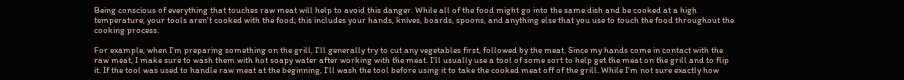Being conscious of everything that touches raw meat will help to avoid this danger. While all of the food might go into the same dish and be cooked at a high temperature, your tools aren't cooked with the food; this includes your hands, knives, boards, spoons, and anything else that you use to touch the food throughout the cooking process.

For example, when I'm preparing something on the grill, I'll generally try to cut any vegetables first, followed by the meat. Since my hands come in contact with the raw meat, I make sure to wash them with hot soapy water after working with the meat. I'll usually use a tool of some sort to help get the meat on the grill and to flip it. If the tool was used to handle raw meat at the beginning, I'll wash the tool before using it to take the cooked meat off of the grill. While I'm not sure exactly how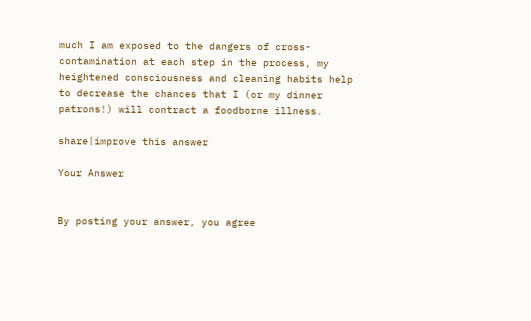much I am exposed to the dangers of cross-contamination at each step in the process, my heightened consciousness and cleaning habits help to decrease the chances that I (or my dinner patrons!) will contract a foodborne illness.

share|improve this answer

Your Answer


By posting your answer, you agree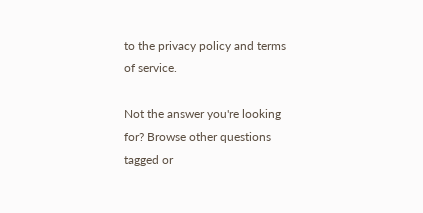to the privacy policy and terms of service.

Not the answer you're looking for? Browse other questions tagged or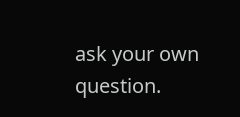ask your own question.